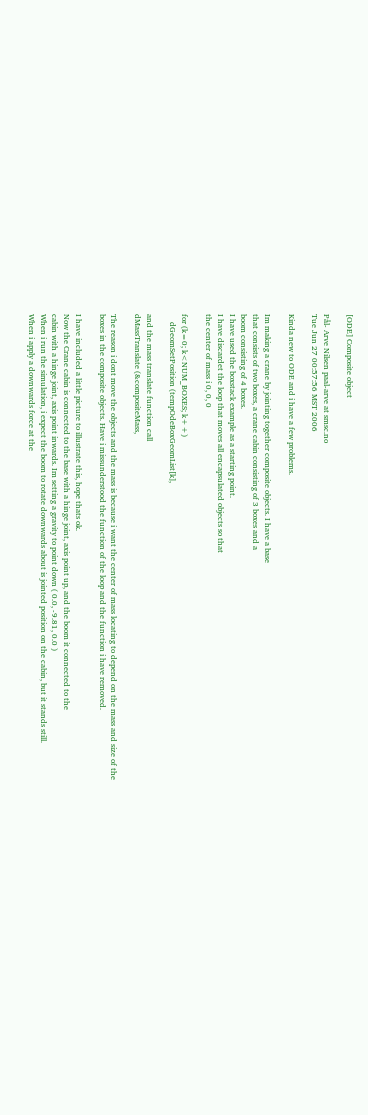[ODE] Composite object

Pål- Arve Nilsen paal-arve at smsc.no
Tue Jun 27 00:57:56 MST 2006

Kinda new to ODE and i have a few problems.

Im making a crane by jointing together composite objects. I have a base
that consists of two boxes, a crane cabin consisting of 3 boxes and a
boom consisting of 4 boxes.
I have used the boxstack example as a starting point.
I have discardet the loop that moves all encapsulated objects so that
the center of mass i 0, 0, 0

for (k=0; k<NUM_BOXES; k++)
    dGeomSetPosition (tempOdeBoxGeomList[k],

and the mass translate function call
dMassTranslate (&compositeMass,

The reason i dont move the objects and the mass is because i want the center of mass locating to depend on the mass and size of the
boxes in the composite objects. Have i missunderstood the function of the loop and the function i have removed.

I have included a little picture to illustrate this, hope thats ok.
Now the Crane cabin is connected to the base with a hinge joint, axis point up, and the boom it connected to the
cabin with a hinge joint, axis point inwards. Im setting a gravity to point down ( 0.0, -9.81, 0.0 )
When i run the simulation, i expect the boom to rotate downwards about is jointed position on the cabin, but it stands still.
When i apply a downwards force at the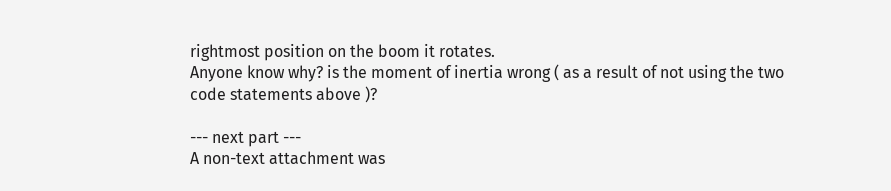rightmost position on the boom it rotates.
Anyone know why? is the moment of inertia wrong ( as a result of not using the two code statements above )?

--- next part ---
A non-text attachment was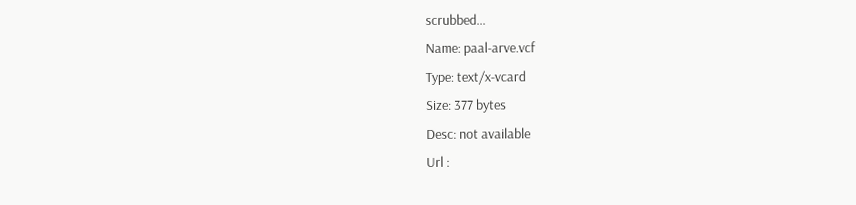scrubbed...
Name: paal-arve.vcf
Type: text/x-vcard
Size: 377 bytes
Desc: not available
Url :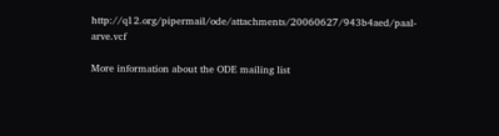http://q12.org/pipermail/ode/attachments/20060627/943b4aed/paal-arve.vcf

More information about the ODE mailing list